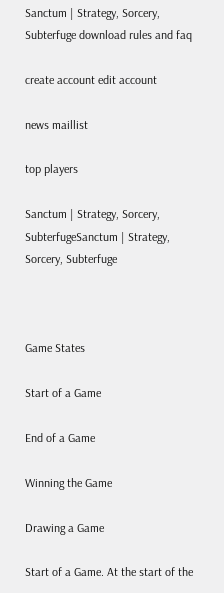Sanctum | Strategy, Sorcery, Subterfuge download rules and faq

create account edit account

news maillist

top players

Sanctum | Strategy, Sorcery, SubterfugeSanctum | Strategy, Sorcery, Subterfuge



Game States

Start of a Game

End of a Game

Winning the Game

Drawing a Game

Start of a Game. At the start of the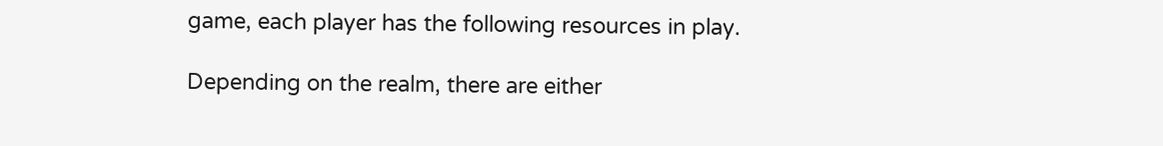game, each player has the following resources in play.

Depending on the realm, there are either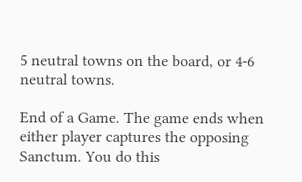5 neutral towns on the board, or 4-6 neutral towns.

End of a Game. The game ends when either player captures the opposing Sanctum. You do this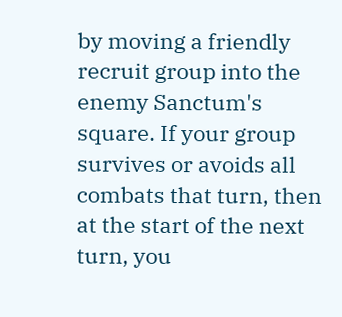by moving a friendly recruit group into the enemy Sanctum's square. If your group survives or avoids all combats that turn, then at the start of the next turn, you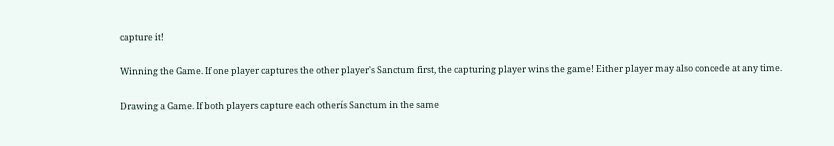capture it!

Winning the Game. If one player captures the other player's Sanctum first, the capturing player wins the game! Either player may also concede at any time.

Drawing a Game. If both players capture each otherís Sanctum in the same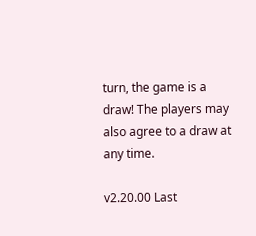turn, the game is a draw! The players may also agree to a draw at any time.

v2.20.00 Last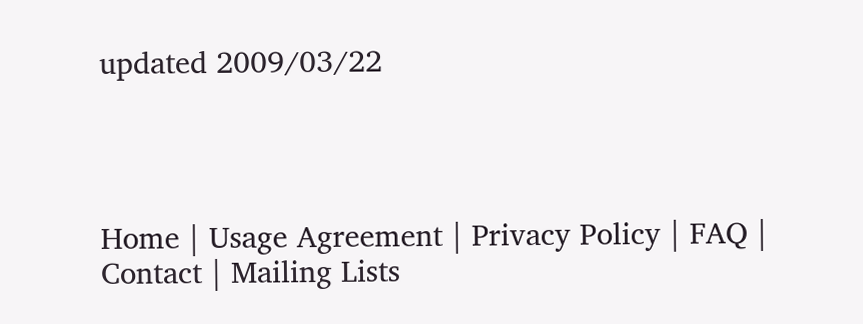updated 2009/03/22




Home | Usage Agreement | Privacy Policy | FAQ | Contact | Mailing Lists